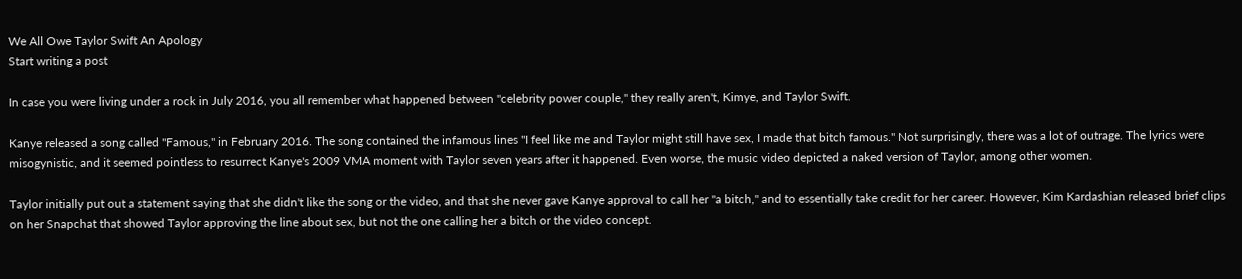We All Owe Taylor Swift An Apology
Start writing a post

In case you were living under a rock in July 2016, you all remember what happened between "celebrity power couple," they really aren't, Kimye, and Taylor Swift.

Kanye released a song called "Famous," in February 2016. The song contained the infamous lines "I feel like me and Taylor might still have sex, I made that bitch famous." Not surprisingly, there was a lot of outrage. The lyrics were misogynistic, and it seemed pointless to resurrect Kanye's 2009 VMA moment with Taylor seven years after it happened. Even worse, the music video depicted a naked version of Taylor, among other women.

Taylor initially put out a statement saying that she didn't like the song or the video, and that she never gave Kanye approval to call her "a bitch," and to essentially take credit for her career. However, Kim Kardashian released brief clips on her Snapchat that showed Taylor approving the line about sex, but not the one calling her a bitch or the video concept.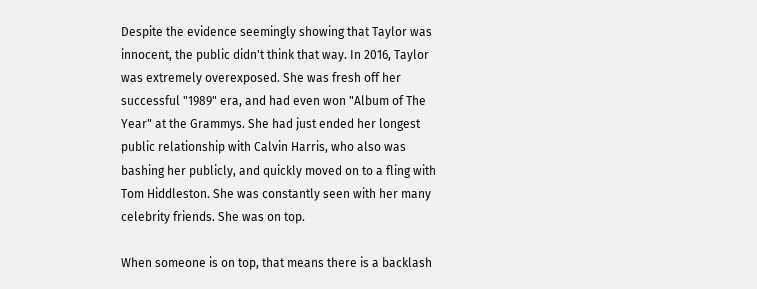Despite the evidence seemingly showing that Taylor was innocent, the public didn't think that way. In 2016, Taylor was extremely overexposed. She was fresh off her successful "1989" era, and had even won "Album of The Year" at the Grammys. She had just ended her longest public relationship with Calvin Harris, who also was bashing her publicly, and quickly moved on to a fling with Tom Hiddleston. She was constantly seen with her many celebrity friends. She was on top.

When someone is on top, that means there is a backlash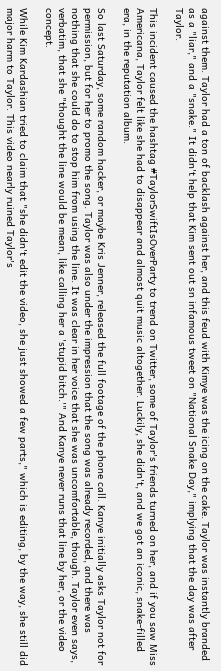against them. Taylor had a ton of backlash against her, and this feud with Kimye was the icing on the cake. Taylor was instantly branded as a "liar," and a "snake." It didn't help that Kim sent out sn infamous tweet on "National Snake Day," implying that the day was after Taylor.

This incident caused the hashtag #TaylorSwiftIsOverParty to trend on Twitter, some of Taylor's friends turned on her, and if you saw Miss Americana, Taylor felt like she had to disappear and almost quit music altogether. Luckily, she didn't, and we got an iconic, snake-filled era, in the reputation album.

So last Saturday, some random hacker, or maybe Kris Jenner, released the full footage of the phone call. Kanye initially asks Taylor not for permission, but for her to promo the song. Taylor was also under the impression that the song was already recorded, and there was nothing that she could do to stop him from using the line. It was clear in her voice that she was uncomfortable, though. Taylor even says, verbatim, that she "thought the line would be mean, like calling her a 'stupid bitch.'" And Kanye never runs that line by her, or the video concept.

While Kim Kardashian tried to claim that "she didn't edit the video, she just showed a few parts," which is editing, by the way, she still did major harm to Taylor. This video nearly ruined Taylor's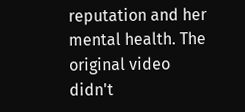reputation and her mental health. The original video didn't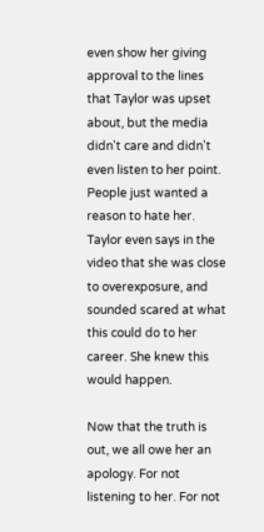even show her giving approval to the lines that Taylor was upset about, but the media didn't care and didn't even listen to her point. People just wanted a reason to hate her. Taylor even says in the video that she was close to overexposure, and sounded scared at what this could do to her career. She knew this would happen.

Now that the truth is out, we all owe her an apology. For not listening to her. For not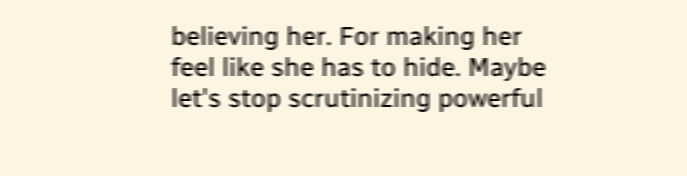believing her. For making her feel like she has to hide. Maybe let's stop scrutinizing powerful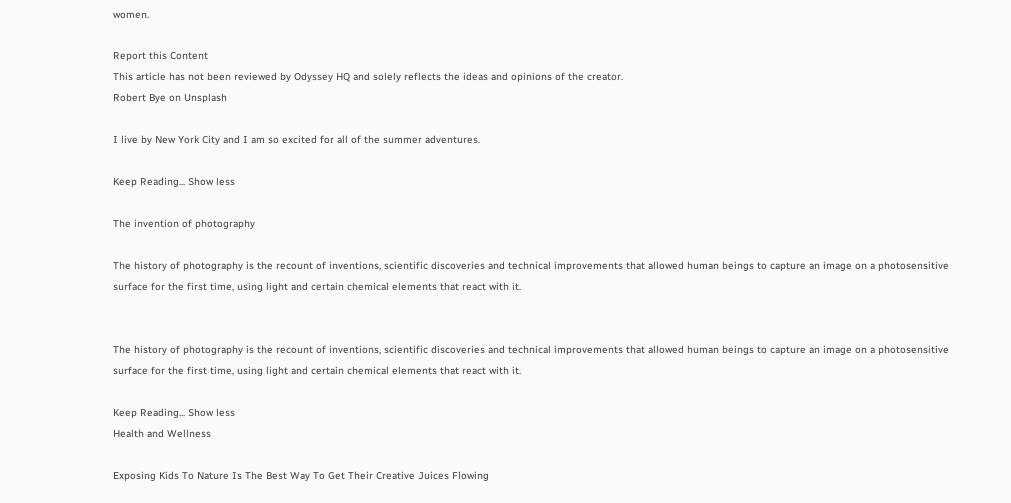women.

Report this Content
This article has not been reviewed by Odyssey HQ and solely reflects the ideas and opinions of the creator.
Robert Bye on Unsplash

I live by New York City and I am so excited for all of the summer adventures.

Keep Reading... Show less

The invention of photography

The history of photography is the recount of inventions, scientific discoveries and technical improvements that allowed human beings to capture an image on a photosensitive surface for the first time, using light and certain chemical elements that react with it.


The history of photography is the recount of inventions, scientific discoveries and technical improvements that allowed human beings to capture an image on a photosensitive surface for the first time, using light and certain chemical elements that react with it.

Keep Reading... Show less
Health and Wellness

Exposing Kids To Nature Is The Best Way To Get Their Creative Juices Flowing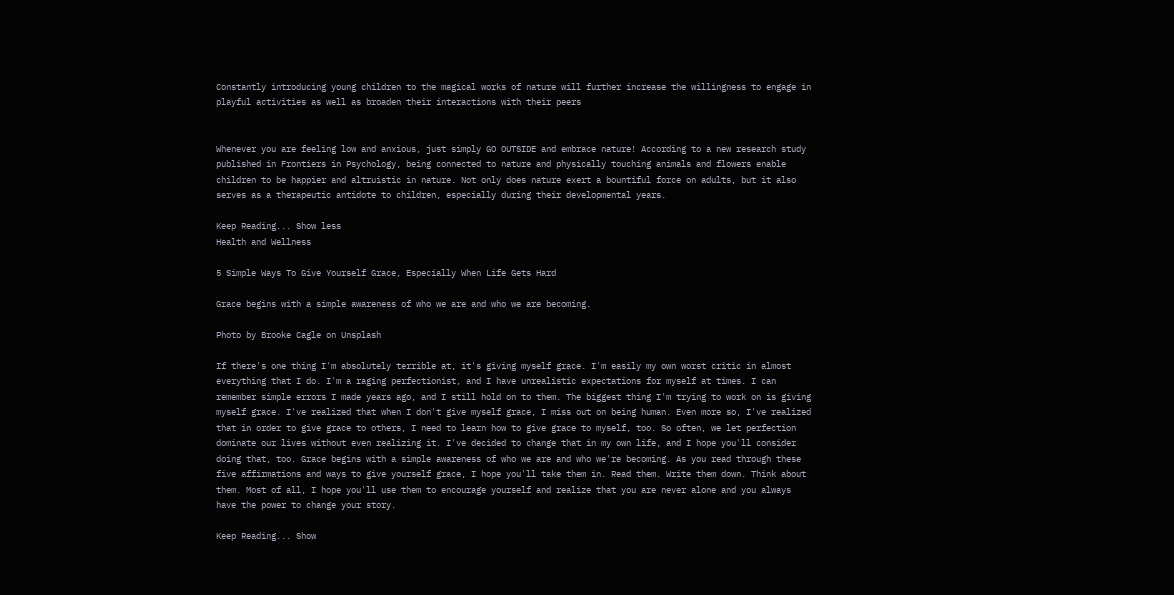Constantly introducing young children to the magical works of nature will further increase the willingness to engage in playful activities as well as broaden their interactions with their peers


Whenever you are feeling low and anxious, just simply GO OUTSIDE and embrace nature! According to a new research study published in Frontiers in Psychology, being connected to nature and physically touching animals and flowers enable children to be happier and altruistic in nature. Not only does nature exert a bountiful force on adults, but it also serves as a therapeutic antidote to children, especially during their developmental years.

Keep Reading... Show less
Health and Wellness

5 Simple Ways To Give Yourself Grace, Especially When Life Gets Hard

Grace begins with a simple awareness of who we are and who we are becoming.

Photo by Brooke Cagle on Unsplash

If there's one thing I'm absolutely terrible at, it's giving myself grace. I'm easily my own worst critic in almost everything that I do. I'm a raging perfectionist, and I have unrealistic expectations for myself at times. I can remember simple errors I made years ago, and I still hold on to them. The biggest thing I'm trying to work on is giving myself grace. I've realized that when I don't give myself grace, I miss out on being human. Even more so, I've realized that in order to give grace to others, I need to learn how to give grace to myself, too. So often, we let perfection dominate our lives without even realizing it. I've decided to change that in my own life, and I hope you'll consider doing that, too. Grace begins with a simple awareness of who we are and who we're becoming. As you read through these five affirmations and ways to give yourself grace, I hope you'll take them in. Read them. Write them down. Think about them. Most of all, I hope you'll use them to encourage yourself and realize that you are never alone and you always have the power to change your story.

Keep Reading... Show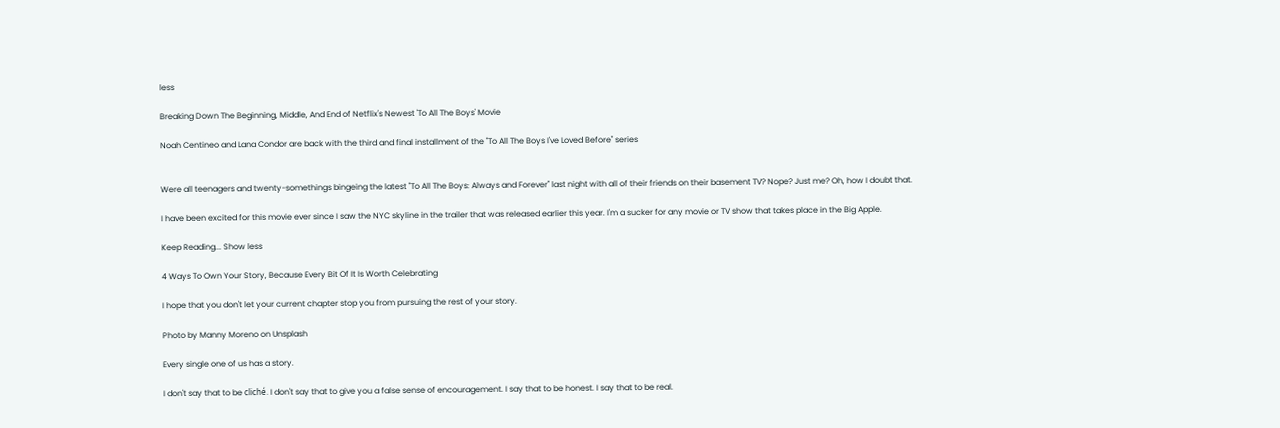less

Breaking Down The Beginning, Middle, And End of Netflix's Newest 'To All The Boys' Movie

Noah Centineo and Lana Condor are back with the third and final installment of the "To All The Boys I've Loved Before" series


Were all teenagers and twenty-somethings bingeing the latest "To All The Boys: Always and Forever" last night with all of their friends on their basement TV? Nope? Just me? Oh, how I doubt that.

I have been excited for this movie ever since I saw the NYC skyline in the trailer that was released earlier this year. I'm a sucker for any movie or TV show that takes place in the Big Apple.

Keep Reading... Show less

4 Ways To Own Your Story, Because Every Bit Of It Is Worth Celebrating

I hope that you don't let your current chapter stop you from pursuing the rest of your story.

Photo by Manny Moreno on Unsplash

Every single one of us has a story.

I don't say that to be cliché. I don't say that to give you a false sense of encouragement. I say that to be honest. I say that to be real.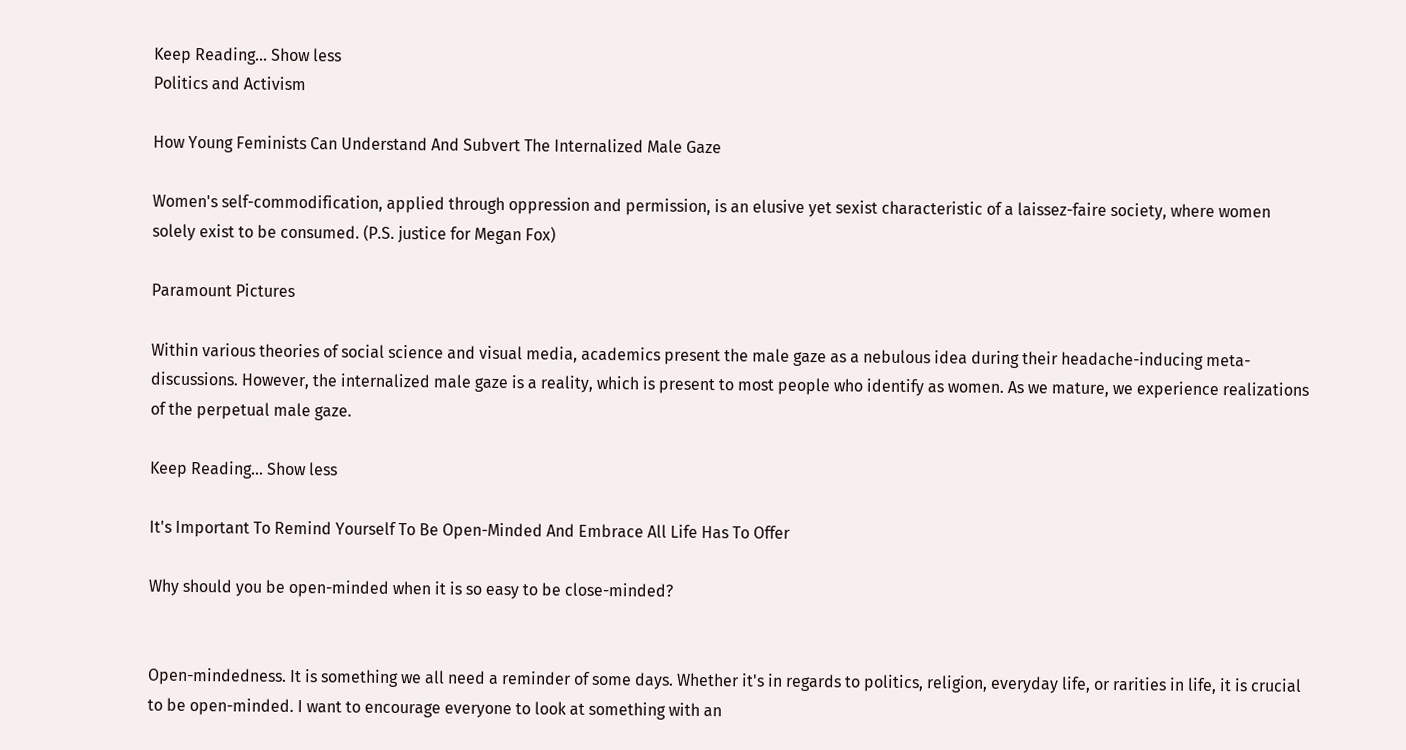Keep Reading... Show less
Politics and Activism

How Young Feminists Can Understand And Subvert The Internalized Male Gaze

Women's self-commodification, applied through oppression and permission, is an elusive yet sexist characteristic of a laissez-faire society, where women solely exist to be consumed. (P.S. justice for Megan Fox)

Paramount Pictures

Within various theories of social science and visual media, academics present the male gaze as a nebulous idea during their headache-inducing meta-discussions. However, the internalized male gaze is a reality, which is present to most people who identify as women. As we mature, we experience realizations of the perpetual male gaze.

Keep Reading... Show less

It's Important To Remind Yourself To Be Open-Minded And Embrace All Life Has To Offer

Why should you be open-minded when it is so easy to be close-minded?


Open-mindedness. It is something we all need a reminder of some days. Whether it's in regards to politics, religion, everyday life, or rarities in life, it is crucial to be open-minded. I want to encourage everyone to look at something with an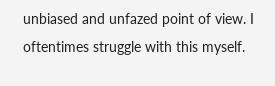unbiased and unfazed point of view. I oftentimes struggle with this myself.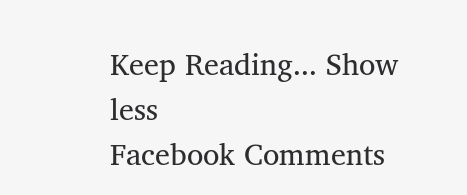Keep Reading... Show less
Facebook Comments